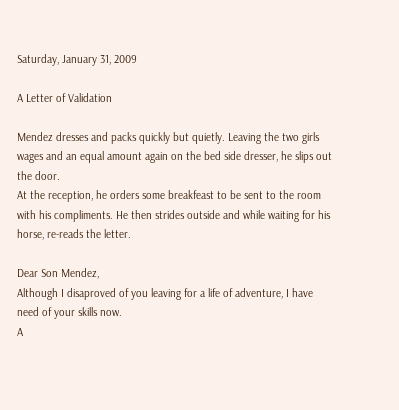Saturday, January 31, 2009

A Letter of Validation

Mendez dresses and packs quickly but quietly. Leaving the two girls wages and an equal amount again on the bed side dresser, he slips out the door.
At the reception, he orders some breakfeast to be sent to the room with his compliments. He then strides outside and while waiting for his horse, re-reads the letter.

Dear Son Mendez,
Although I disaproved of you leaving for a life of adventure, I have need of your skills now.
A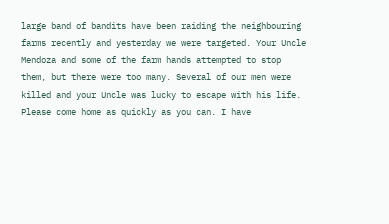large band of bandits have been raiding the neighbouring farms recently and yesterday we were targeted. Your Uncle Mendoza and some of the farm hands attempted to stop them, but there were too many. Several of our men were killed and your Uncle was lucky to escape with his life.
Please come home as quickly as you can. I have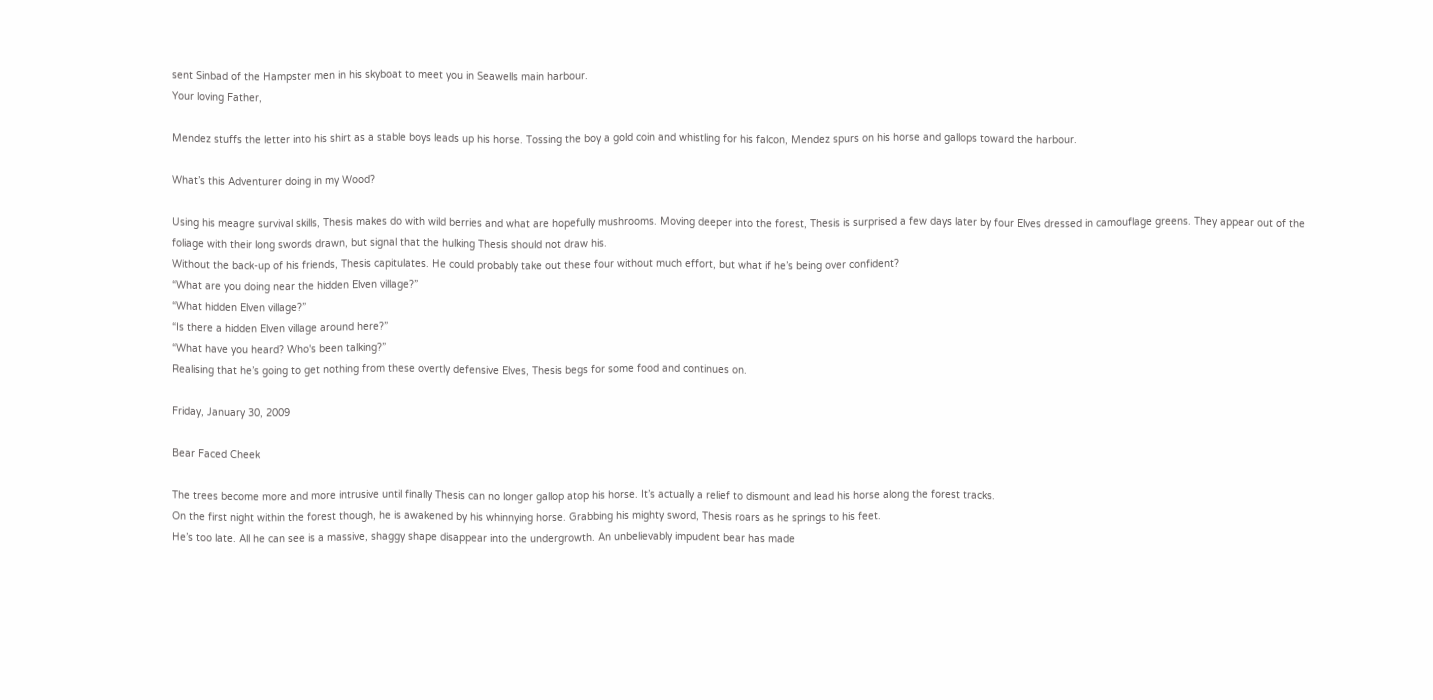sent Sinbad of the Hampster men in his skyboat to meet you in Seawells main harbour.
Your loving Father,

Mendez stuffs the letter into his shirt as a stable boys leads up his horse. Tossing the boy a gold coin and whistling for his falcon, Mendez spurs on his horse and gallops toward the harbour.

What’s this Adventurer doing in my Wood?

Using his meagre survival skills, Thesis makes do with wild berries and what are hopefully mushrooms. Moving deeper into the forest, Thesis is surprised a few days later by four Elves dressed in camouflage greens. They appear out of the foliage with their long swords drawn, but signal that the hulking Thesis should not draw his.
Without the back-up of his friends, Thesis capitulates. He could probably take out these four without much effort, but what if he’s being over confident?
“What are you doing near the hidden Elven village?”
“What hidden Elven village?”
“Is there a hidden Elven village around here?”
“What have you heard? Who's been talking?”
Realising that he’s going to get nothing from these overtly defensive Elves, Thesis begs for some food and continues on.

Friday, January 30, 2009

Bear Faced Cheek

The trees become more and more intrusive until finally Thesis can no longer gallop atop his horse. It’s actually a relief to dismount and lead his horse along the forest tracks.
On the first night within the forest though, he is awakened by his whinnying horse. Grabbing his mighty sword, Thesis roars as he springs to his feet.
He’s too late. All he can see is a massive, shaggy shape disappear into the undergrowth. An unbelievably impudent bear has made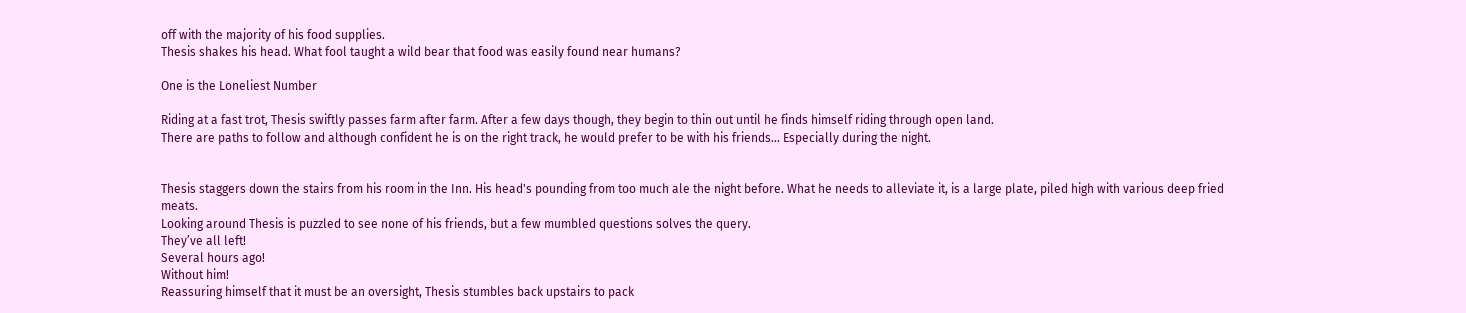off with the majority of his food supplies.
Thesis shakes his head. What fool taught a wild bear that food was easily found near humans?

One is the Loneliest Number

Riding at a fast trot, Thesis swiftly passes farm after farm. After a few days though, they begin to thin out until he finds himself riding through open land.
There are paths to follow and although confident he is on the right track, he would prefer to be with his friends… Especially during the night.


Thesis staggers down the stairs from his room in the Inn. His head's pounding from too much ale the night before. What he needs to alleviate it, is a large plate, piled high with various deep fried meats.
Looking around Thesis is puzzled to see none of his friends, but a few mumbled questions solves the query.
They’ve all left!
Several hours ago!
Without him!
Reassuring himself that it must be an oversight, Thesis stumbles back upstairs to pack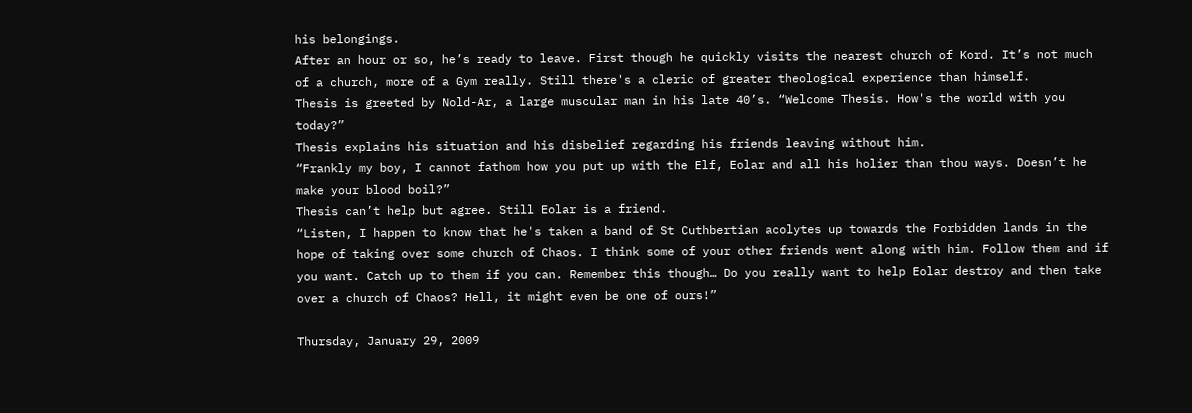his belongings.
After an hour or so, he’s ready to leave. First though he quickly visits the nearest church of Kord. It’s not much of a church, more of a Gym really. Still there's a cleric of greater theological experience than himself.
Thesis is greeted by Nold-Ar, a large muscular man in his late 40’s. “Welcome Thesis. How's the world with you today?”
Thesis explains his situation and his disbelief regarding his friends leaving without him.
“Frankly my boy, I cannot fathom how you put up with the Elf, Eolar and all his holier than thou ways. Doesn’t he make your blood boil?”
Thesis can’t help but agree. Still Eolar is a friend.
“Listen, I happen to know that he's taken a band of St Cuthbertian acolytes up towards the Forbidden lands in the hope of taking over some church of Chaos. I think some of your other friends went along with him. Follow them and if you want. Catch up to them if you can. Remember this though… Do you really want to help Eolar destroy and then take over a church of Chaos? Hell, it might even be one of ours!”

Thursday, January 29, 2009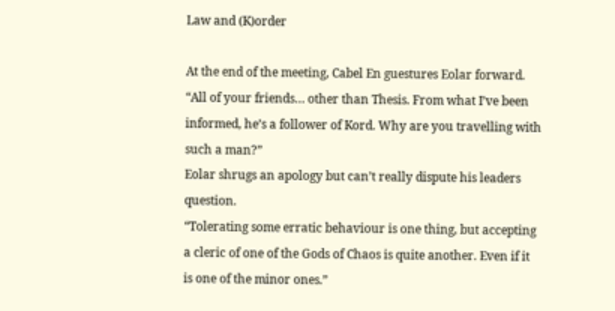Law and (K)order

At the end of the meeting, Cabel En guestures Eolar forward. “All of your friends… other than Thesis. From what I’ve been informed, he’s a follower of Kord. Why are you travelling with such a man?”
Eolar shrugs an apology but can’t really dispute his leaders question.
“Tolerating some erratic behaviour is one thing, but accepting a cleric of one of the Gods of Chaos is quite another. Even if it is one of the minor ones.”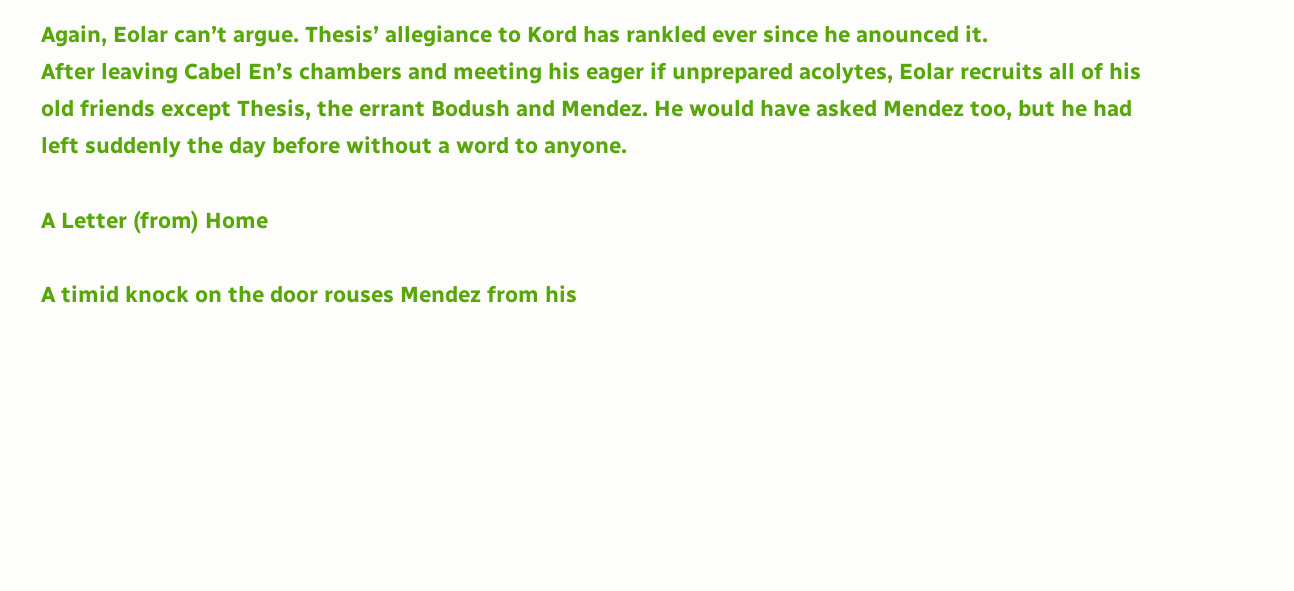Again, Eolar can’t argue. Thesis’ allegiance to Kord has rankled ever since he anounced it.
After leaving Cabel En’s chambers and meeting his eager if unprepared acolytes, Eolar recruits all of his old friends except Thesis, the errant Bodush and Mendez. He would have asked Mendez too, but he had left suddenly the day before without a word to anyone.

A Letter (from) Home

A timid knock on the door rouses Mendez from his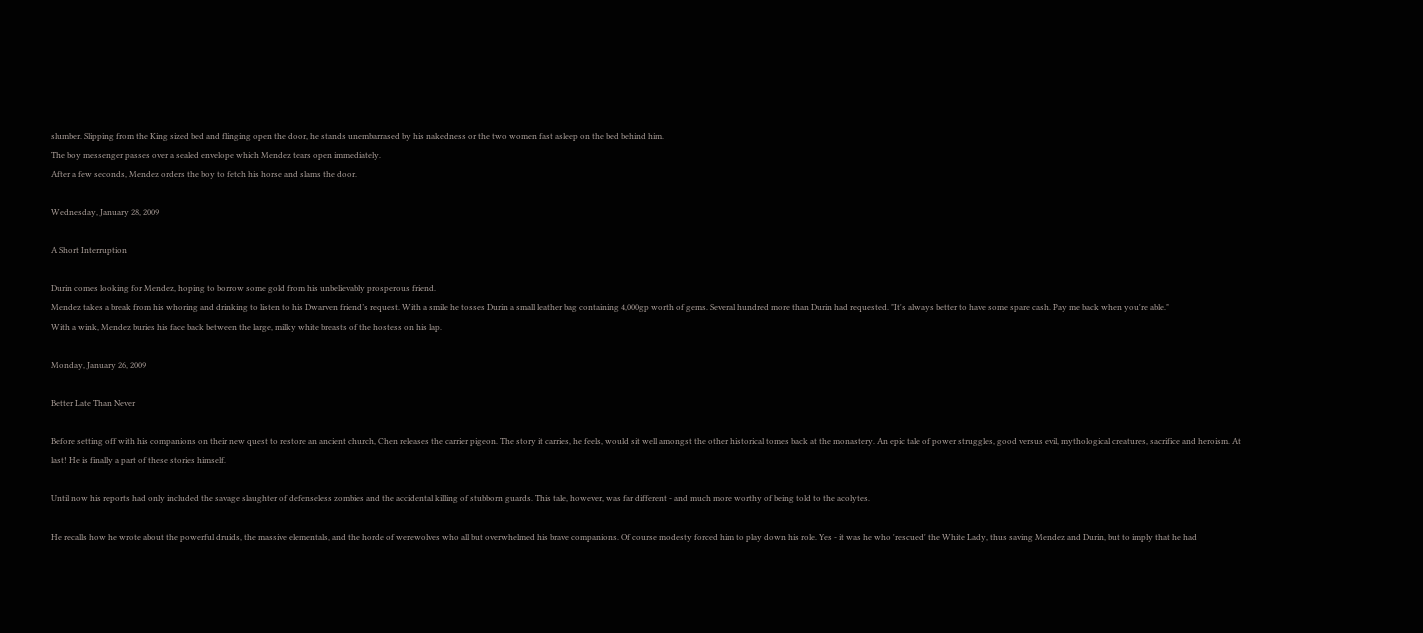slumber. Slipping from the King sized bed and flinging open the door, he stands unembarrased by his nakedness or the two women fast asleep on the bed behind him.
The boy messenger passes over a sealed envelope which Mendez tears open immediately.
After a few seconds, Mendez orders the boy to fetch his horse and slams the door.

Wednesday, January 28, 2009

A Short Interruption

Durin comes looking for Mendez, hoping to borrow some gold from his unbelievably prosperous friend.
Mendez takes a break from his whoring and drinking to listen to his Dwarven friend’s request. With a smile he tosses Durin a small leather bag containing 4,000gp worth of gems. Several hundred more than Durin had requested. "It's always better to have some spare cash. Pay me back when you're able."
With a wink, Mendez buries his face back between the large, milky white breasts of the hostess on his lap.

Monday, January 26, 2009

Better Late Than Never

Before setting off with his companions on their new quest to restore an ancient church, Chen releases the carrier pigeon. The story it carries, he feels, would sit well amongst the other historical tomes back at the monastery. An epic tale of power struggles, good versus evil, mythological creatures, sacrifice and heroism. At last! He is finally a part of these stories himself.

Until now his reports had only included the savage slaughter of defenseless zombies and the accidental killing of stubborn guards. This tale, however, was far different - and much more worthy of being told to the acolytes.

He recalls how he wrote about the powerful druids, the massive elementals, and the horde of werewolves who all but overwhelmed his brave companions. Of course modesty forced him to play down his role. Yes - it was he who 'rescued' the White Lady, thus saving Mendez and Durin, but to imply that he had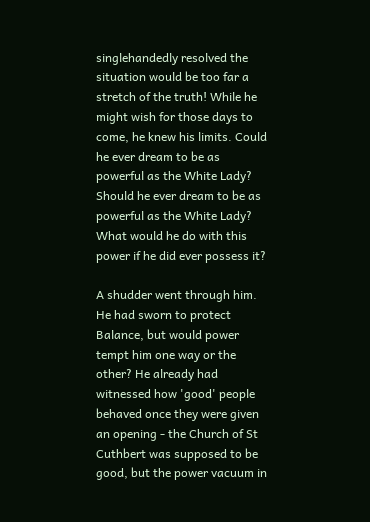singlehandedly resolved the situation would be too far a stretch of the truth! While he might wish for those days to come, he knew his limits. Could he ever dream to be as powerful as the White Lady? Should he ever dream to be as powerful as the White Lady? What would he do with this power if he did ever possess it?

A shudder went through him. He had sworn to protect Balance, but would power tempt him one way or the other? He already had witnessed how 'good' people behaved once they were given an opening - the Church of St Cuthbert was supposed to be good, but the power vacuum in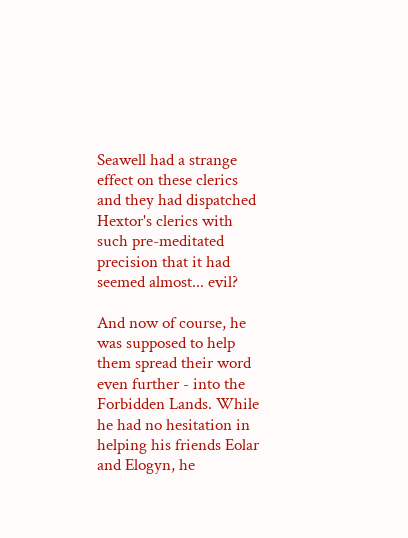Seawell had a strange effect on these clerics and they had dispatched Hextor's clerics with such pre-meditated precision that it had seemed almost... evil?

And now of course, he was supposed to help them spread their word even further - into the Forbidden Lands. While he had no hesitation in helping his friends Eolar and Elogyn, he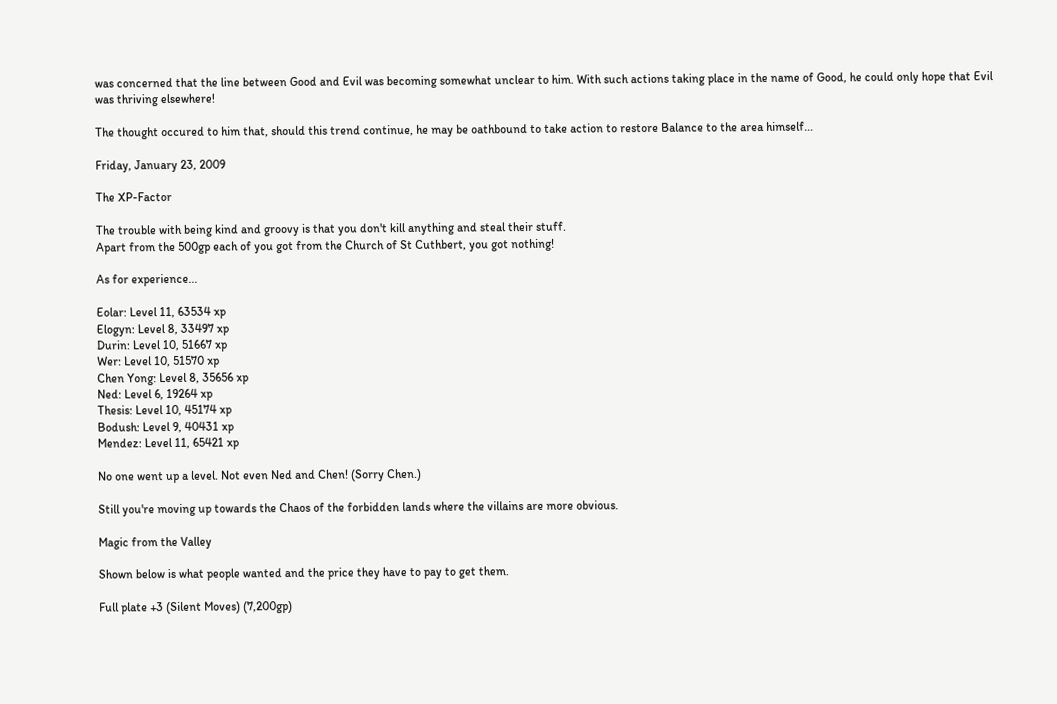was concerned that the line between Good and Evil was becoming somewhat unclear to him. With such actions taking place in the name of Good, he could only hope that Evil was thriving elsewhere!

The thought occured to him that, should this trend continue, he may be oathbound to take action to restore Balance to the area himself...

Friday, January 23, 2009

The XP-Factor

The trouble with being kind and groovy is that you don't kill anything and steal their stuff.
Apart from the 500gp each of you got from the Church of St Cuthbert, you got nothing!

As for experience...

Eolar: Level 11, 63534 xp
Elogyn: Level 8, 33497 xp
Durin: Level 10, 51667 xp
Wer: Level 10, 51570 xp
Chen Yong: Level 8, 35656 xp
Ned: Level 6, 19264 xp
Thesis: Level 10, 45174 xp
Bodush: Level 9, 40431 xp
Mendez: Level 11, 65421 xp

No one went up a level. Not even Ned and Chen! (Sorry Chen.)

Still you're moving up towards the Chaos of the forbidden lands where the villains are more obvious.

Magic from the Valley

Shown below is what people wanted and the price they have to pay to get them.

Full plate +3 (Silent Moves) (7,200gp)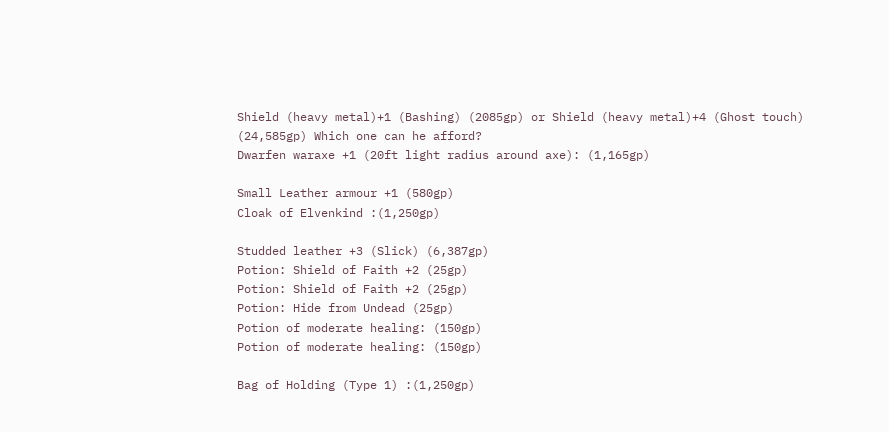Shield (heavy metal)+1 (Bashing) (2085gp) or Shield (heavy metal)+4 (Ghost touch) (24,585gp) Which one can he afford?
Dwarfen waraxe +1 (20ft light radius around axe): (1,165gp)

Small Leather armour +1 (580gp)
Cloak of Elvenkind :(1,250gp)

Studded leather +3 (Slick) (6,387gp)
Potion: Shield of Faith +2 (25gp)
Potion: Shield of Faith +2 (25gp)
Potion: Hide from Undead (25gp)
Potion of moderate healing: (150gp)
Potion of moderate healing: (150gp)

Bag of Holding (Type 1) :(1,250gp)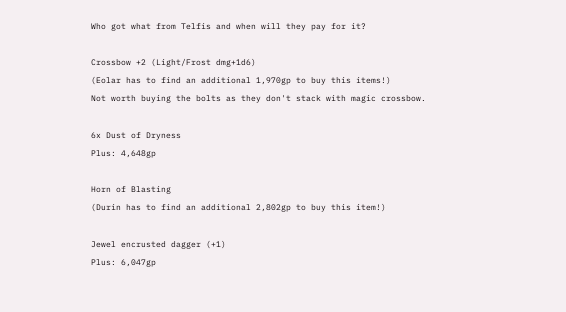Who got what from Telfis and when will they pay for it?

Crossbow +2 (Light/Frost dmg+1d6)
(Eolar has to find an additional 1,970gp to buy this items!)
Not worth buying the bolts as they don't stack with magic crossbow.

6x Dust of Dryness
Plus: 4,648gp

Horn of Blasting
(Durin has to find an additional 2,802gp to buy this item!)

Jewel encrusted dagger (+1)
Plus: 6,047gp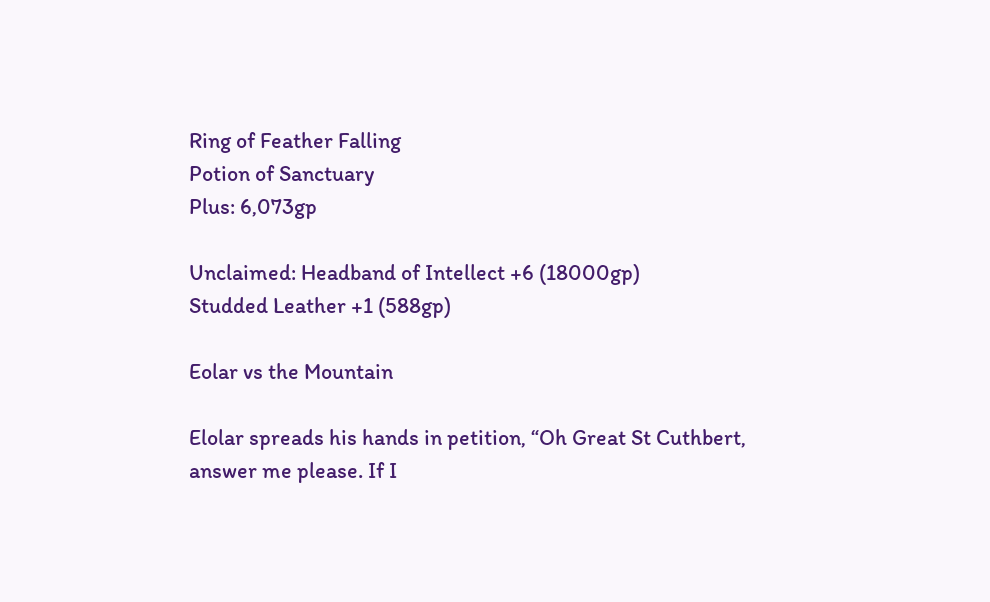Ring of Feather Falling
Potion of Sanctuary
Plus: 6,073gp

Unclaimed: Headband of Intellect +6 (18000gp)
Studded Leather +1 (588gp)

Eolar vs the Mountain

Elolar spreads his hands in petition, “Oh Great St Cuthbert, answer me please. If I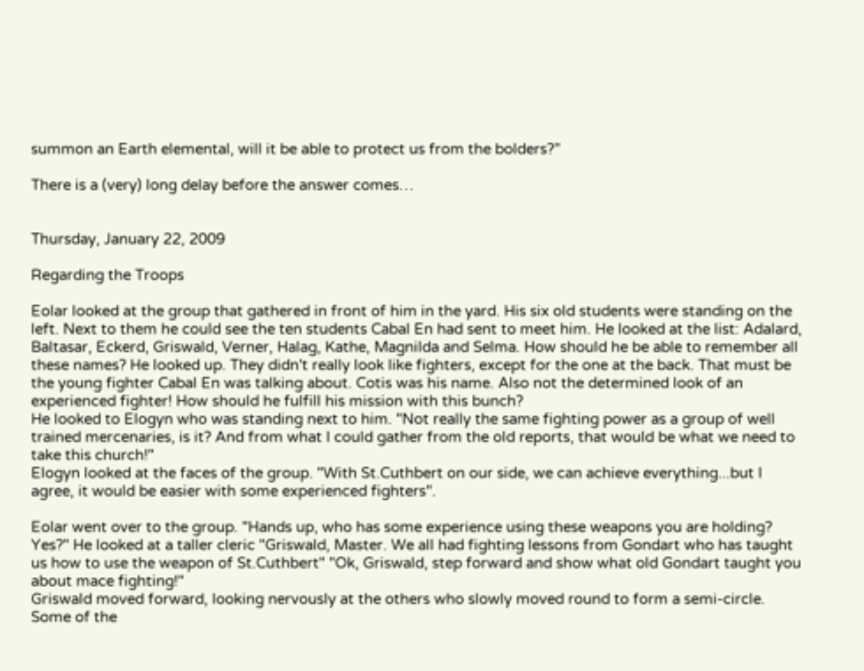summon an Earth elemental, will it be able to protect us from the bolders?”

There is a (very) long delay before the answer comes…


Thursday, January 22, 2009

Regarding the Troops

Eolar looked at the group that gathered in front of him in the yard. His six old students were standing on the left. Next to them he could see the ten students Cabal En had sent to meet him. He looked at the list: Adalard, Baltasar, Eckerd, Griswald, Verner, Halag, Kathe, Magnilda and Selma. How should he be able to remember all these names? He looked up. They didn't really look like fighters, except for the one at the back. That must be the young fighter Cabal En was talking about. Cotis was his name. Also not the determined look of an experienced fighter! How should he fulfill his mission with this bunch?
He looked to Elogyn who was standing next to him. "Not really the same fighting power as a group of well trained mercenaries, is it? And from what I could gather from the old reports, that would be what we need to take this church!"
Elogyn looked at the faces of the group. "With St.Cuthbert on our side, we can achieve everything...but I agree, it would be easier with some experienced fighters".

Eolar went over to the group. "Hands up, who has some experience using these weapons you are holding? Yes?" He looked at a taller cleric "Griswald, Master. We all had fighting lessons from Gondart who has taught us how to use the weapon of St.Cuthbert" "Ok, Griswald, step forward and show what old Gondart taught you about mace fighting!"
Griswald moved forward, looking nervously at the others who slowly moved round to form a semi-circle. Some of the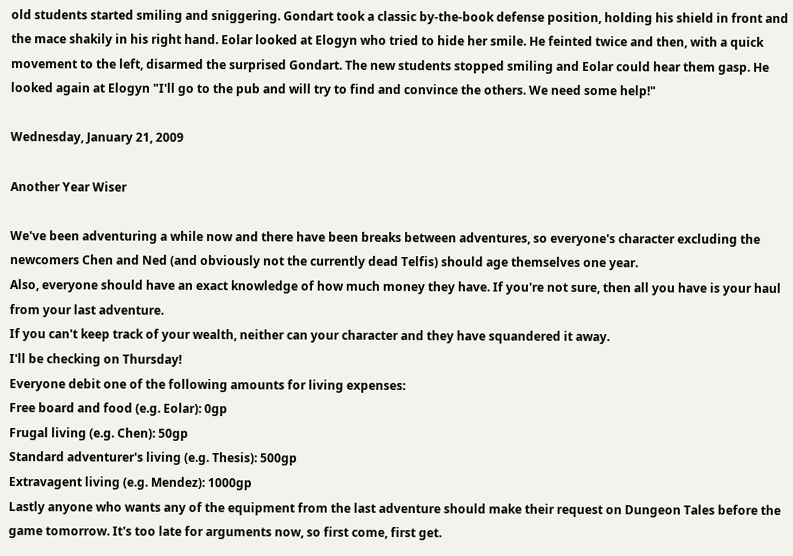old students started smiling and sniggering. Gondart took a classic by-the-book defense position, holding his shield in front and the mace shakily in his right hand. Eolar looked at Elogyn who tried to hide her smile. He feinted twice and then, with a quick movement to the left, disarmed the surprised Gondart. The new students stopped smiling and Eolar could hear them gasp. He looked again at Elogyn "I'll go to the pub and will try to find and convince the others. We need some help!"

Wednesday, January 21, 2009

Another Year Wiser

We've been adventuring a while now and there have been breaks between adventures, so everyone's character excluding the newcomers Chen and Ned (and obviously not the currently dead Telfis) should age themselves one year.
Also, everyone should have an exact knowledge of how much money they have. If you're not sure, then all you have is your haul from your last adventure.
If you can't keep track of your wealth, neither can your character and they have squandered it away.
I'll be checking on Thursday!
Everyone debit one of the following amounts for living expenses:
Free board and food (e.g. Eolar): 0gp
Frugal living (e.g. Chen): 50gp
Standard adventurer's living (e.g. Thesis): 500gp
Extravagent living (e.g. Mendez): 1000gp
Lastly anyone who wants any of the equipment from the last adventure should make their request on Dungeon Tales before the game tomorrow. It's too late for arguments now, so first come, first get.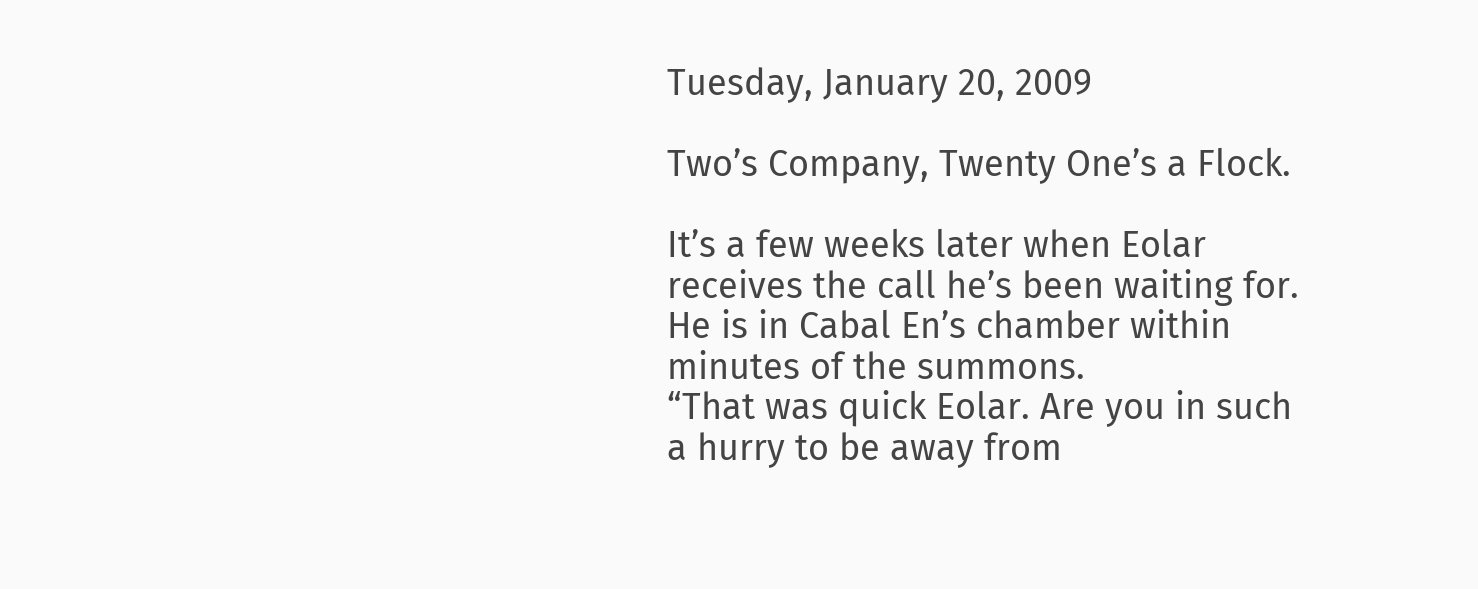Tuesday, January 20, 2009

Two’s Company, Twenty One’s a Flock.

It’s a few weeks later when Eolar receives the call he’s been waiting for. He is in Cabal En’s chamber within minutes of the summons.
“That was quick Eolar. Are you in such a hurry to be away from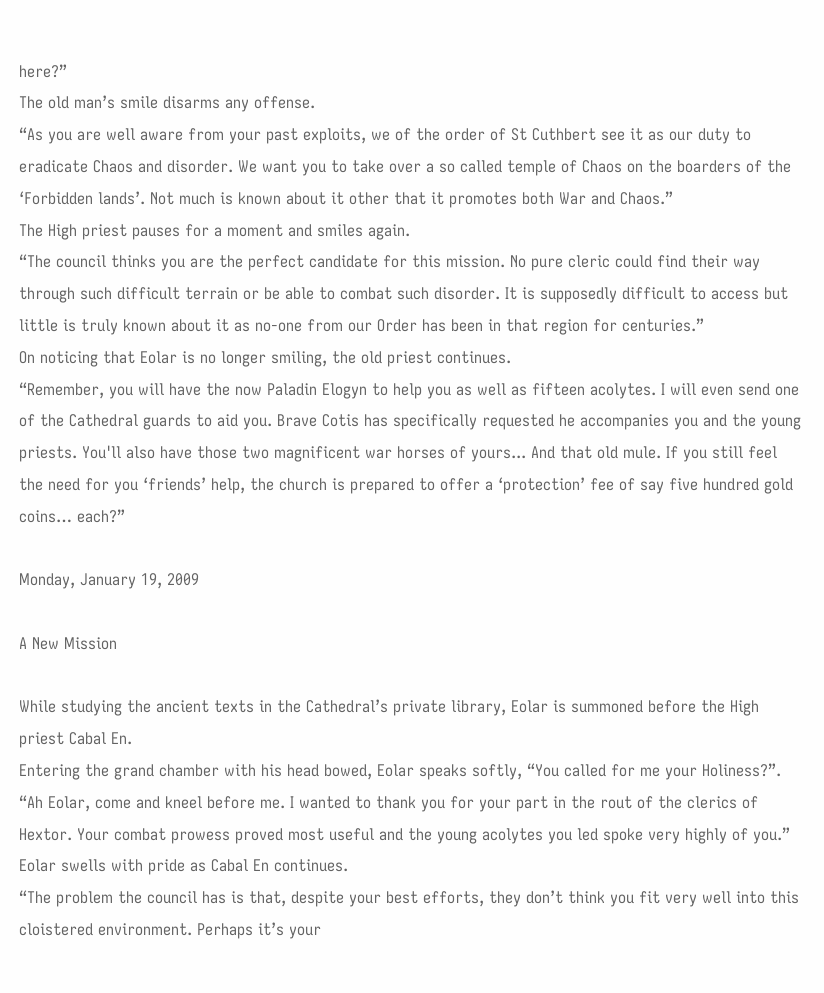here?”
The old man’s smile disarms any offense.
“As you are well aware from your past exploits, we of the order of St Cuthbert see it as our duty to eradicate Chaos and disorder. We want you to take over a so called temple of Chaos on the boarders of the ‘Forbidden lands’. Not much is known about it other that it promotes both War and Chaos.”
The High priest pauses for a moment and smiles again.
“The council thinks you are the perfect candidate for this mission. No pure cleric could find their way through such difficult terrain or be able to combat such disorder. It is supposedly difficult to access but little is truly known about it as no-one from our Order has been in that region for centuries.”
On noticing that Eolar is no longer smiling, the old priest continues.
“Remember, you will have the now Paladin Elogyn to help you as well as fifteen acolytes. I will even send one of the Cathedral guards to aid you. Brave Cotis has specifically requested he accompanies you and the young priests. You'll also have those two magnificent war horses of yours... And that old mule. If you still feel the need for you ‘friends’ help, the church is prepared to offer a ‘protection’ fee of say five hundred gold coins… each?”

Monday, January 19, 2009

A New Mission

While studying the ancient texts in the Cathedral’s private library, Eolar is summoned before the High priest Cabal En.
Entering the grand chamber with his head bowed, Eolar speaks softly, “You called for me your Holiness?”.
“Ah Eolar, come and kneel before me. I wanted to thank you for your part in the rout of the clerics of Hextor. Your combat prowess proved most useful and the young acolytes you led spoke very highly of you.”
Eolar swells with pride as Cabal En continues.
“The problem the council has is that, despite your best efforts, they don’t think you fit very well into this cloistered environment. Perhaps it’s your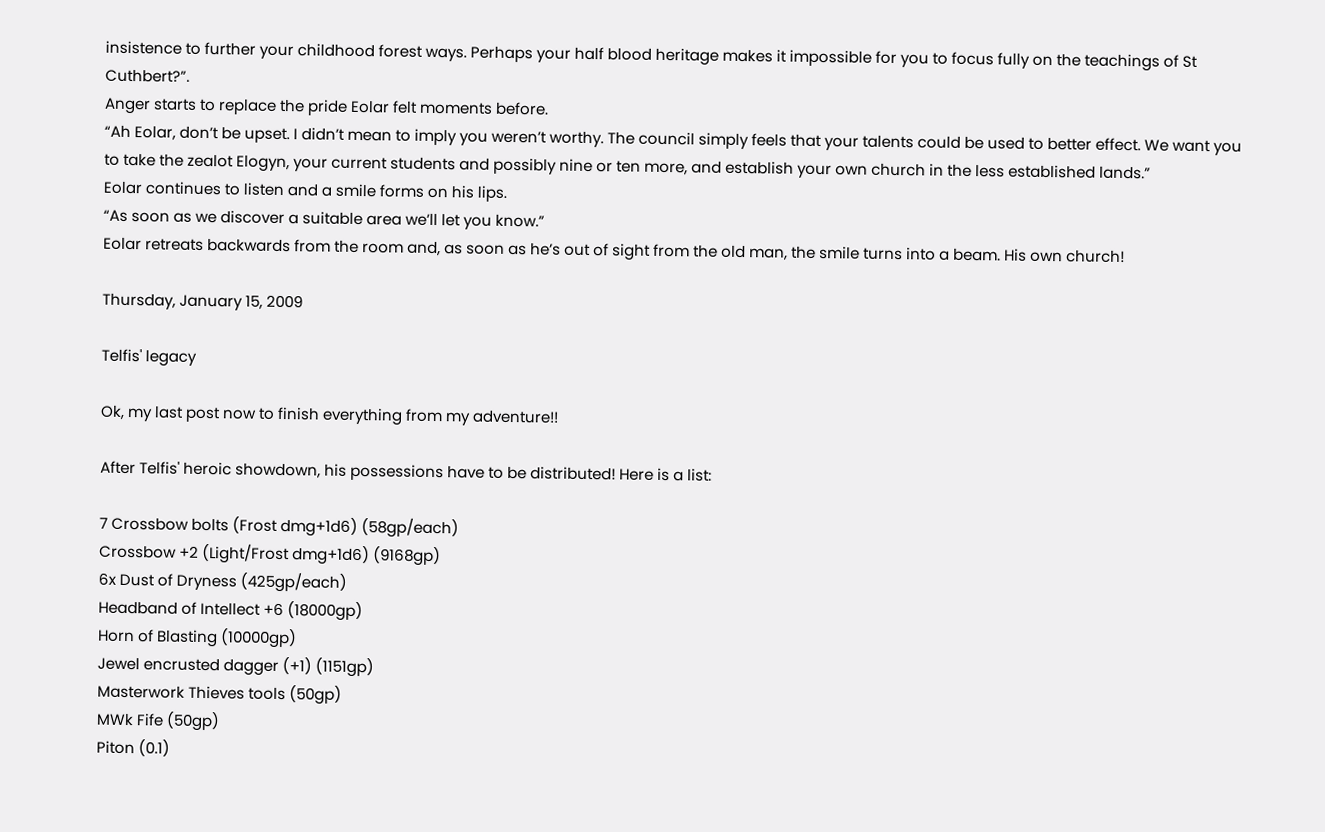insistence to further your childhood forest ways. Perhaps your half blood heritage makes it impossible for you to focus fully on the teachings of St Cuthbert?”.
Anger starts to replace the pride Eolar felt moments before.
“Ah Eolar, don’t be upset. I didn’t mean to imply you weren’t worthy. The council simply feels that your talents could be used to better effect. We want you to take the zealot Elogyn, your current students and possibly nine or ten more, and establish your own church in the less established lands.”
Eolar continues to listen and a smile forms on his lips.
“As soon as we discover a suitable area we’ll let you know.”
Eolar retreats backwards from the room and, as soon as he’s out of sight from the old man, the smile turns into a beam. His own church!

Thursday, January 15, 2009

Telfis' legacy

Ok, my last post now to finish everything from my adventure!!

After Telfis' heroic showdown, his possessions have to be distributed! Here is a list:

7 Crossbow bolts (Frost dmg+1d6) (58gp/each)
Crossbow +2 (Light/Frost dmg+1d6) (9168gp)
6x Dust of Dryness (425gp/each)
Headband of Intellect +6 (18000gp)
Horn of Blasting (10000gp)
Jewel encrusted dagger (+1) (1151gp)
Masterwork Thieves tools (50gp)
MWk Fife (50gp)
Piton (0.1)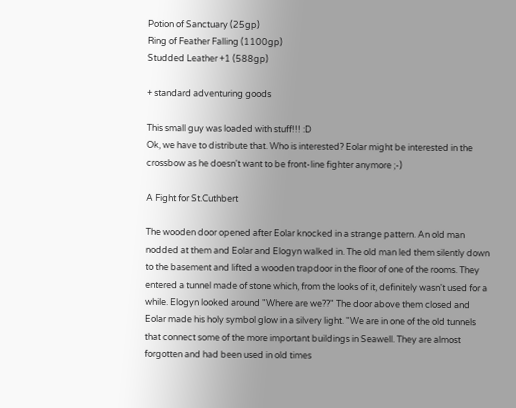Potion of Sanctuary (25gp)
Ring of Feather Falling (1100gp)
Studded Leather +1 (588gp)

+ standard adventuring goods

This small guy was loaded with stuff!!! :D
Ok, we have to distribute that. Who is interested? Eolar might be interested in the crossbow as he doesn't want to be front-line fighter anymore ;-)

A Fight for St.Cuthbert

The wooden door opened after Eolar knocked in a strange pattern. An old man nodded at them and Eolar and Elogyn walked in. The old man led them silently down to the basement and lifted a wooden trapdoor in the floor of one of the rooms. They entered a tunnel made of stone which, from the looks of it, definitely wasn't used for a while. Elogyn looked around "Where are we??" The door above them closed and Eolar made his holy symbol glow in a silvery light. "We are in one of the old tunnels that connect some of the more important buildings in Seawell. They are almost forgotten and had been used in old times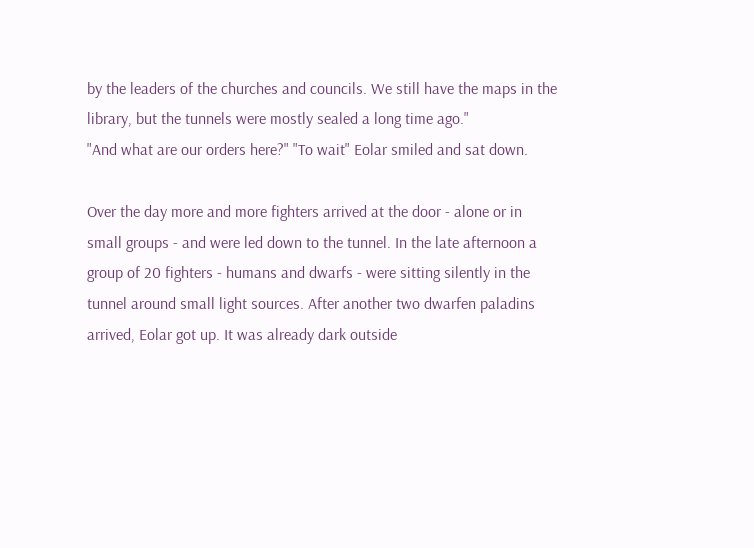by the leaders of the churches and councils. We still have the maps in the library, but the tunnels were mostly sealed a long time ago."
"And what are our orders here?" "To wait" Eolar smiled and sat down.

Over the day more and more fighters arrived at the door - alone or in small groups - and were led down to the tunnel. In the late afternoon a group of 20 fighters - humans and dwarfs - were sitting silently in the tunnel around small light sources. After another two dwarfen paladins arrived, Eolar got up. It was already dark outside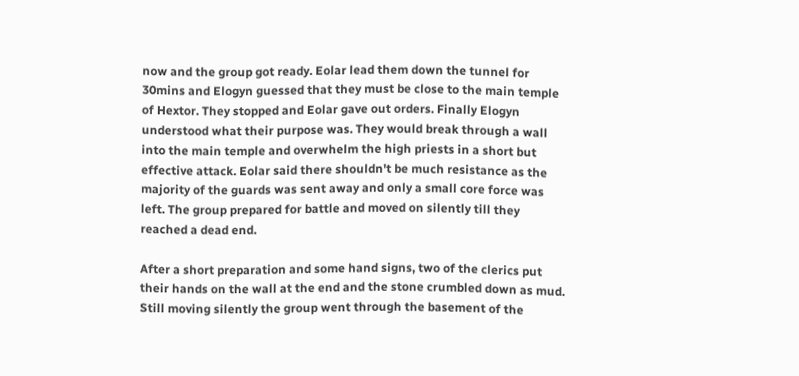now and the group got ready. Eolar lead them down the tunnel for 30mins and Elogyn guessed that they must be close to the main temple of Hextor. They stopped and Eolar gave out orders. Finally Elogyn understood what their purpose was. They would break through a wall into the main temple and overwhelm the high priests in a short but effective attack. Eolar said there shouldn't be much resistance as the majority of the guards was sent away and only a small core force was left. The group prepared for battle and moved on silently till they reached a dead end.

After a short preparation and some hand signs, two of the clerics put their hands on the wall at the end and the stone crumbled down as mud. Still moving silently the group went through the basement of the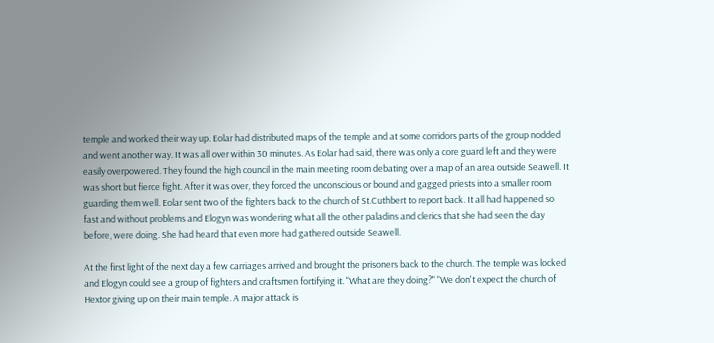temple and worked their way up. Eolar had distributed maps of the temple and at some corridors parts of the group nodded and went another way. It was all over within 30 minutes. As Eolar had said, there was only a core guard left and they were easily overpowered. They found the high council in the main meeting room debating over a map of an area outside Seawell. It was short but fierce fight. After it was over, they forced the unconscious or bound and gagged priests into a smaller room guarding them well. Eolar sent two of the fighters back to the church of St.Cuthbert to report back. It all had happened so fast and without problems and Elogyn was wondering what all the other paladins and clerics that she had seen the day before, were doing. She had heard that even more had gathered outside Seawell.

At the first light of the next day a few carriages arrived and brought the prisoners back to the church. The temple was locked and Elogyn could see a group of fighters and craftsmen fortifying it. "What are they doing?" "We don't expect the church of Hextor giving up on their main temple. A major attack is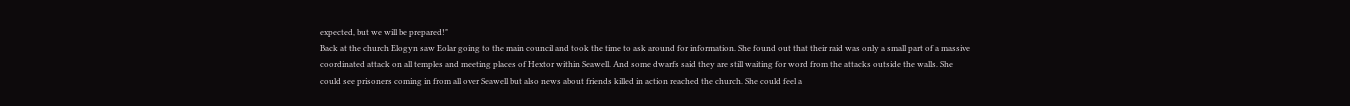expected, but we will be prepared!"
Back at the church Elogyn saw Eolar going to the main council and took the time to ask around for information. She found out that their raid was only a small part of a massive coordinated attack on all temples and meeting places of Hextor within Seawell. And some dwarfs said they are still waiting for word from the attacks outside the walls. She could see prisoners coming in from all over Seawell but also news about friends killed in action reached the church. She could feel a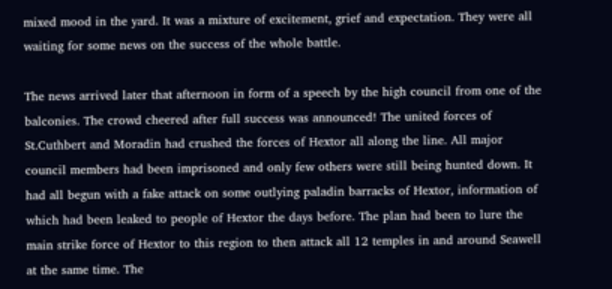mixed mood in the yard. It was a mixture of excitement, grief and expectation. They were all waiting for some news on the success of the whole battle.

The news arrived later that afternoon in form of a speech by the high council from one of the balconies. The crowd cheered after full success was announced! The united forces of St.Cuthbert and Moradin had crushed the forces of Hextor all along the line. All major council members had been imprisoned and only few others were still being hunted down. It had all begun with a fake attack on some outlying paladin barracks of Hextor, information of which had been leaked to people of Hextor the days before. The plan had been to lure the main strike force of Hextor to this region to then attack all 12 temples in and around Seawell at the same time. The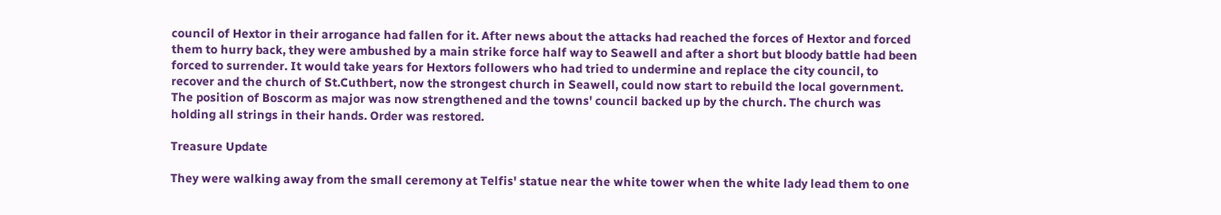council of Hextor in their arrogance had fallen for it. After news about the attacks had reached the forces of Hextor and forced them to hurry back, they were ambushed by a main strike force half way to Seawell and after a short but bloody battle had been forced to surrender. It would take years for Hextors followers who had tried to undermine and replace the city council, to recover and the church of St.Cuthbert, now the strongest church in Seawell, could now start to rebuild the local government. The position of Boscorm as major was now strengthened and the towns' council backed up by the church. The church was holding all strings in their hands. Order was restored.

Treasure Update

They were walking away from the small ceremony at Telfis' statue near the white tower when the white lady lead them to one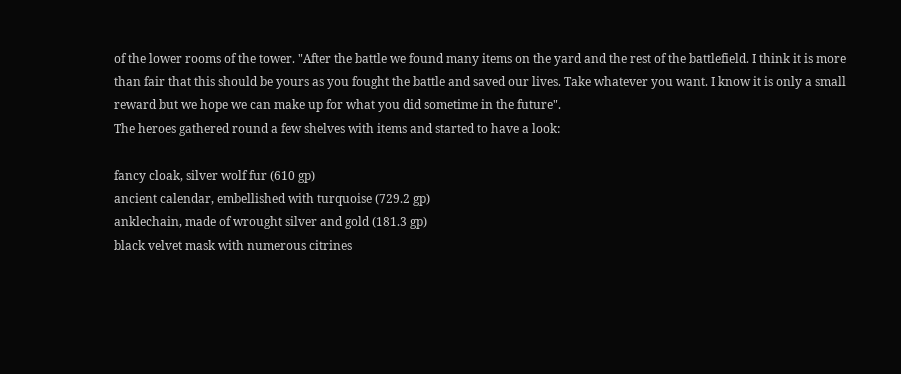of the lower rooms of the tower. "After the battle we found many items on the yard and the rest of the battlefield. I think it is more than fair that this should be yours as you fought the battle and saved our lives. Take whatever you want. I know it is only a small reward but we hope we can make up for what you did sometime in the future".
The heroes gathered round a few shelves with items and started to have a look:

fancy cloak, silver wolf fur (610 gp)
ancient calendar, embellished with turquoise (729.2 gp)
anklechain, made of wrought silver and gold (181.3 gp)
black velvet mask with numerous citrines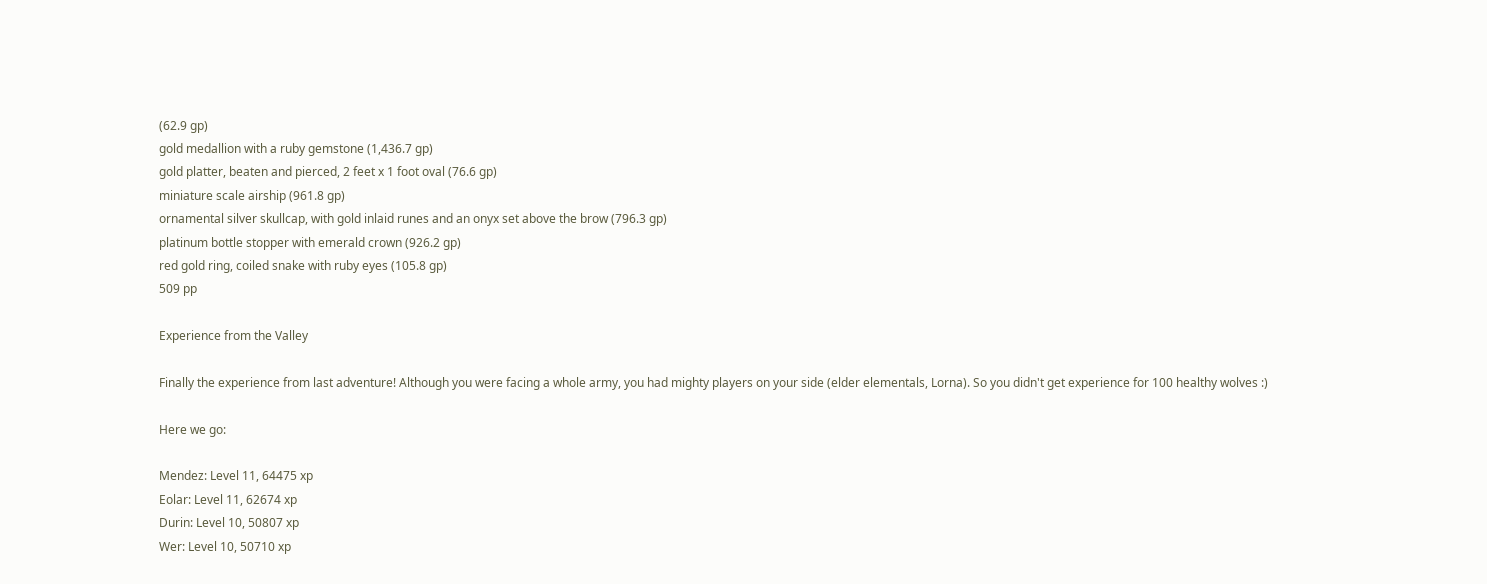(62.9 gp)
gold medallion with a ruby gemstone (1,436.7 gp)
gold platter, beaten and pierced, 2 feet x 1 foot oval (76.6 gp)
miniature scale airship (961.8 gp)
ornamental silver skullcap, with gold inlaid runes and an onyx set above the brow (796.3 gp)
platinum bottle stopper with emerald crown (926.2 gp)
red gold ring, coiled snake with ruby eyes (105.8 gp)
509 pp

Experience from the Valley

Finally the experience from last adventure! Although you were facing a whole army, you had mighty players on your side (elder elementals, Lorna). So you didn't get experience for 100 healthy wolves :)

Here we go:

Mendez: Level 11, 64475 xp
Eolar: Level 11, 62674 xp
Durin: Level 10, 50807 xp
Wer: Level 10, 50710 xp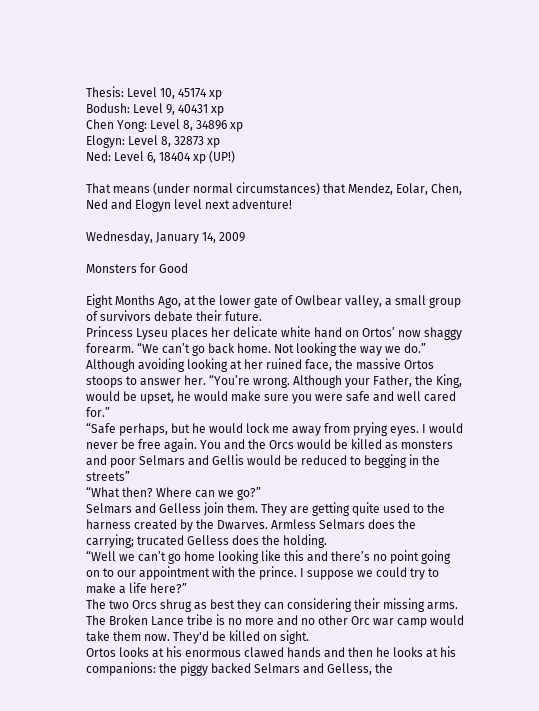Thesis: Level 10, 45174 xp
Bodush: Level 9, 40431 xp
Chen Yong: Level 8, 34896 xp
Elogyn: Level 8, 32873 xp
Ned: Level 6, 18404 xp (UP!)

That means (under normal circumstances) that Mendez, Eolar, Chen, Ned and Elogyn level next adventure!

Wednesday, January 14, 2009

Monsters for Good

Eight Months Ago, at the lower gate of Owlbear valley, a small group of survivors debate their future.
Princess Lyseu places her delicate white hand on Ortos’ now shaggy forearm. “We can’t go back home. Not looking the way we do.”
Although avoiding looking at her ruined face, the massive Ortos stoops to answer her. “You’re wrong. Although your Father, the King, would be upset, he would make sure you were safe and well cared for.”
“Safe perhaps, but he would lock me away from prying eyes. I would never be free again. You and the Orcs would be killed as monsters and poor Selmars and Gellis would be reduced to begging in the streets”
“What then? Where can we go?”
Selmars and Gelless join them. They are getting quite used to the harness created by the Dwarves. Armless Selmars does the carrying; trucated Gelless does the holding.
“Well we can’t go home looking like this and there’s no point going on to our appointment with the prince. I suppose we could try to make a life here?”
The two Orcs shrug as best they can considering their missing arms. The Broken Lance tribe is no more and no other Orc war camp would take them now. They'd be killed on sight.
Ortos looks at his enormous clawed hands and then he looks at his companions: the piggy backed Selmars and Gelless, the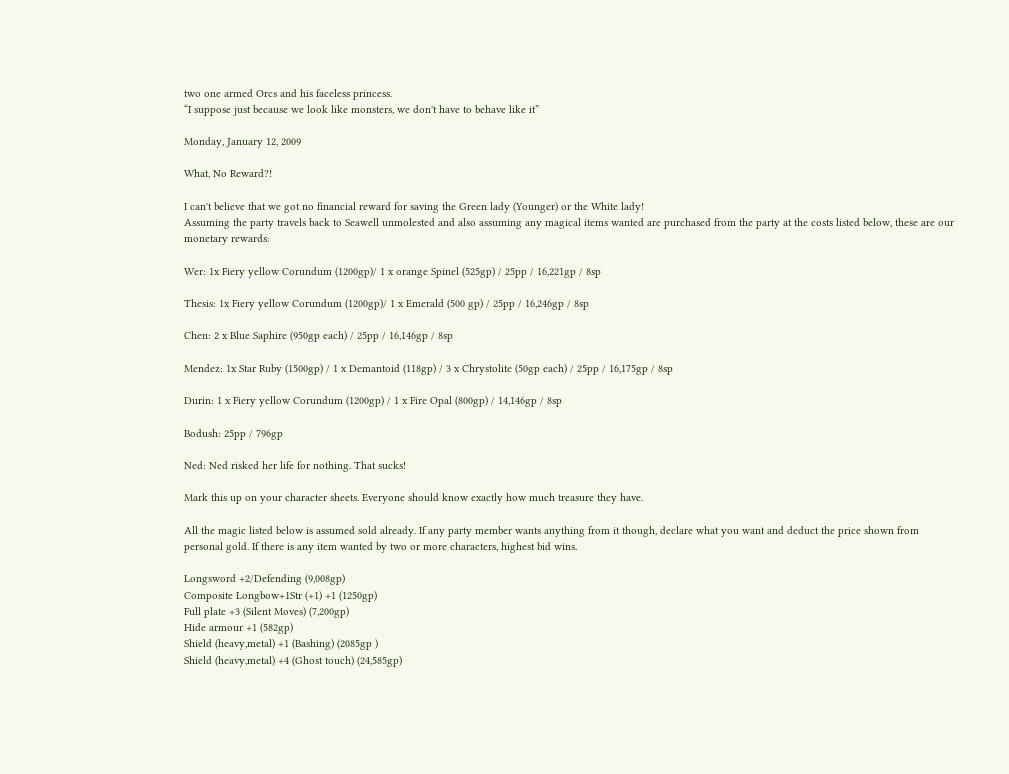two one armed Orcs and his faceless princess.
“I suppose just because we look like monsters, we don't have to behave like it”

Monday, January 12, 2009

What, No Reward?!

I can't believe that we got no financial reward for saving the Green lady (Younger) or the White lady!
Assuming the party travels back to Seawell unmolested and also assuming any magical items wanted are purchased from the party at the costs listed below, these are our monetary rewards:

Wer: 1x Fiery yellow Corundum (1200gp)/ 1 x orange Spinel (525gp) / 25pp / 16,221gp / 8sp

Thesis: 1x Fiery yellow Corundum (1200gp)/ 1 x Emerald (500 gp) / 25pp / 16,246gp / 8sp

Chen: 2 x Blue Saphire (950gp each) / 25pp / 16,146gp / 8sp

Mendez: 1x Star Ruby (1500gp) / 1 x Demantoid (118gp) / 3 x Chrystolite (50gp each) / 25pp / 16,175gp / 8sp

Durin: 1 x Fiery yellow Corundum (1200gp) / 1 x Fire Opal (800gp) / 14,146gp / 8sp

Bodush: 25pp / 796gp

Ned: Ned risked her life for nothing. That sucks!

Mark this up on your character sheets. Everyone should know exactly how much treasure they have.

All the magic listed below is assumed sold already. If any party member wants anything from it though, declare what you want and deduct the price shown from personal gold. If there is any item wanted by two or more characters, highest bid wins.

Longsword +2/Defending (9,008gp)
Composite Longbow+1Str (+1) +1 (1250gp)
Full plate +3 (Silent Moves) (7,200gp)
Hide armour +1 (582gp)
Shield (heavy,metal) +1 (Bashing) (2085gp )
Shield (heavy,metal) +4 (Ghost touch) (24,585gp)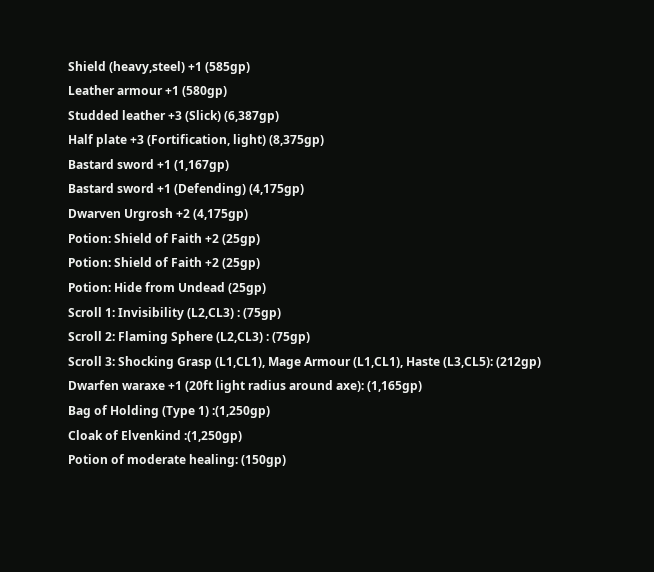Shield (heavy,steel) +1 (585gp)
Leather armour +1 (580gp)
Studded leather +3 (Slick) (6,387gp)
Half plate +3 (Fortification, light) (8,375gp)
Bastard sword +1 (1,167gp)
Bastard sword +1 (Defending) (4,175gp)
Dwarven Urgrosh +2 (4,175gp)
Potion: Shield of Faith +2 (25gp)
Potion: Shield of Faith +2 (25gp)
Potion: Hide from Undead (25gp)
Scroll 1: Invisibility (L2,CL3) : (75gp)
Scroll 2: Flaming Sphere (L2,CL3) : (75gp)
Scroll 3: Shocking Grasp (L1,CL1), Mage Armour (L1,CL1), Haste (L3,CL5): (212gp)
Dwarfen waraxe +1 (20ft light radius around axe): (1,165gp)
Bag of Holding (Type 1) :(1,250gp)
Cloak of Elvenkind :(1,250gp)
Potion of moderate healing: (150gp)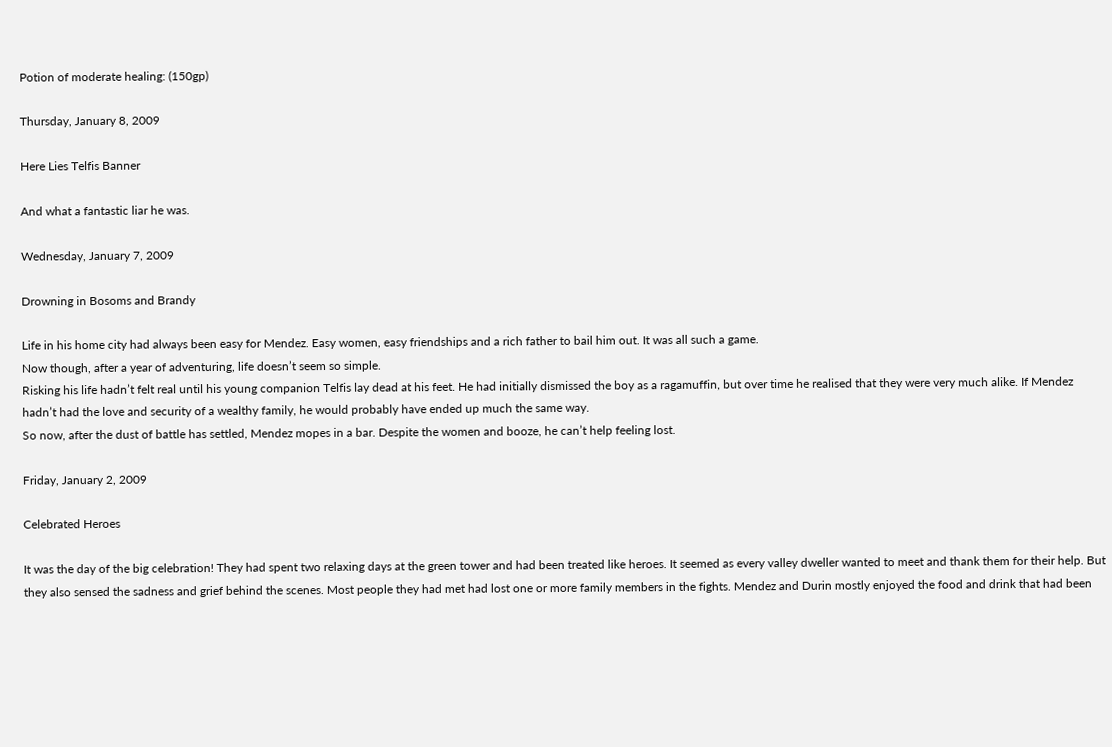Potion of moderate healing: (150gp)

Thursday, January 8, 2009

Here Lies Telfis Banner

And what a fantastic liar he was.

Wednesday, January 7, 2009

Drowning in Bosoms and Brandy

Life in his home city had always been easy for Mendez. Easy women, easy friendships and a rich father to bail him out. It was all such a game.
Now though, after a year of adventuring, life doesn’t seem so simple.
Risking his life hadn’t felt real until his young companion Telfis lay dead at his feet. He had initially dismissed the boy as a ragamuffin, but over time he realised that they were very much alike. If Mendez hadn’t had the love and security of a wealthy family, he would probably have ended up much the same way.
So now, after the dust of battle has settled, Mendez mopes in a bar. Despite the women and booze, he can’t help feeling lost.

Friday, January 2, 2009

Celebrated Heroes

It was the day of the big celebration! They had spent two relaxing days at the green tower and had been treated like heroes. It seemed as every valley dweller wanted to meet and thank them for their help. But they also sensed the sadness and grief behind the scenes. Most people they had met had lost one or more family members in the fights. Mendez and Durin mostly enjoyed the food and drink that had been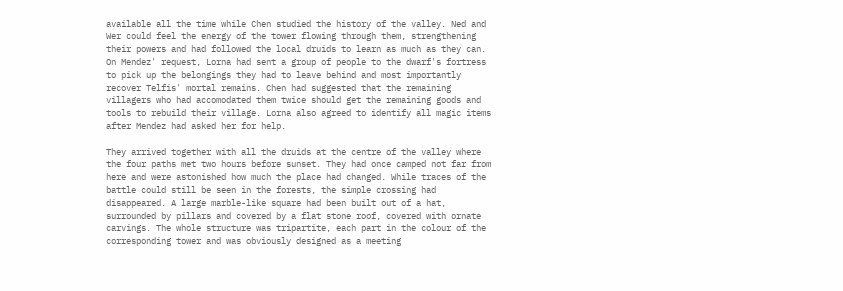available all the time while Chen studied the history of the valley. Ned and Wer could feel the energy of the tower flowing through them, strengthening their powers and had followed the local druids to learn as much as they can.
On Mendez' request, Lorna had sent a group of people to the dwarf's fortress to pick up the belongings they had to leave behind and most importantly recover Telfis' mortal remains. Chen had suggested that the remaining villagers who had accomodated them twice should get the remaining goods and tools to rebuild their village. Lorna also agreed to identify all magic items after Mendez had asked her for help.

They arrived together with all the druids at the centre of the valley where the four paths met two hours before sunset. They had once camped not far from here and were astonished how much the place had changed. While traces of the battle could still be seen in the forests, the simple crossing had disappeared. A large marble-like square had been built out of a hat, surrounded by pillars and covered by a flat stone roof, covered with ornate carvings. The whole structure was tripartite, each part in the colour of the corresponding tower and was obviously designed as a meeting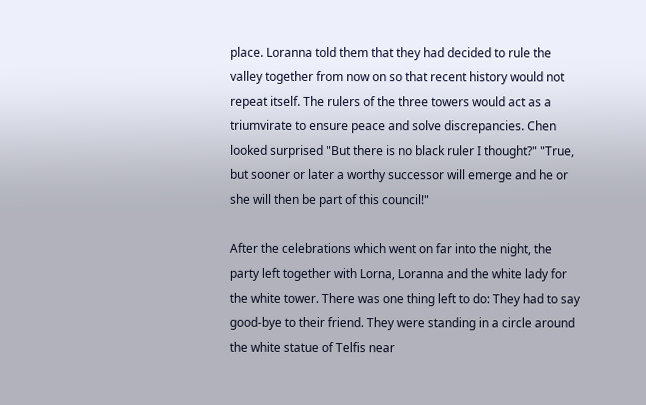place. Loranna told them that they had decided to rule the valley together from now on so that recent history would not repeat itself. The rulers of the three towers would act as a triumvirate to ensure peace and solve discrepancies. Chen looked surprised "But there is no black ruler I thought?" "True, but sooner or later a worthy successor will emerge and he or she will then be part of this council!"

After the celebrations which went on far into the night, the party left together with Lorna, Loranna and the white lady for the white tower. There was one thing left to do: They had to say good-bye to their friend. They were standing in a circle around the white statue of Telfis near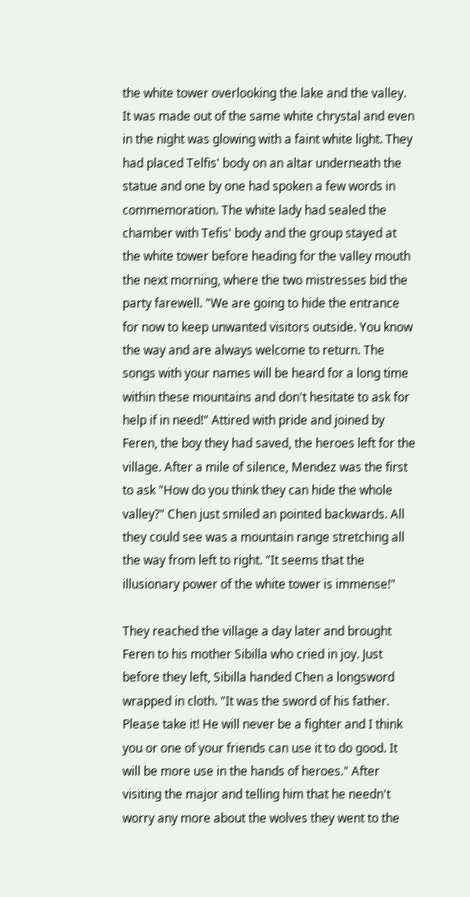the white tower overlooking the lake and the valley. It was made out of the same white chrystal and even in the night was glowing with a faint white light. They had placed Telfis' body on an altar underneath the statue and one by one had spoken a few words in commemoration. The white lady had sealed the chamber with Tefis' body and the group stayed at the white tower before heading for the valley mouth the next morning, where the two mistresses bid the party farewell. "We are going to hide the entrance for now to keep unwanted visitors outside. You know the way and are always welcome to return. The songs with your names will be heard for a long time within these mountains and don't hesitate to ask for help if in need!" Attired with pride and joined by Feren, the boy they had saved, the heroes left for the village. After a mile of silence, Mendez was the first to ask "How do you think they can hide the whole valley?" Chen just smiled an pointed backwards. All they could see was a mountain range stretching all the way from left to right. "It seems that the illusionary power of the white tower is immense!"

They reached the village a day later and brought Feren to his mother Sibilla who cried in joy. Just before they left, Sibilla handed Chen a longsword wrapped in cloth. "It was the sword of his father. Please take it! He will never be a fighter and I think you or one of your friends can use it to do good. It will be more use in the hands of heroes." After visiting the major and telling him that he needn't worry any more about the wolves they went to the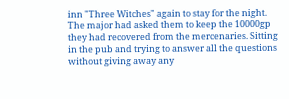inn "Three Witches" again to stay for the night. The major had asked them to keep the 10000gp they had recovered from the mercenaries. Sitting in the pub and trying to answer all the questions without giving away any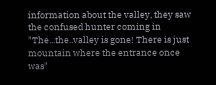information about the valley, they saw the confused hunter coming in "The...the..valley is gone! There is just mountain where the entrance once was"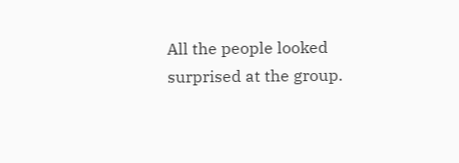All the people looked surprised at the group.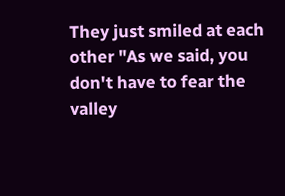They just smiled at each other "As we said, you don't have to fear the valley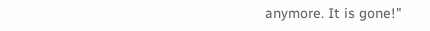anymore. It is gone!"